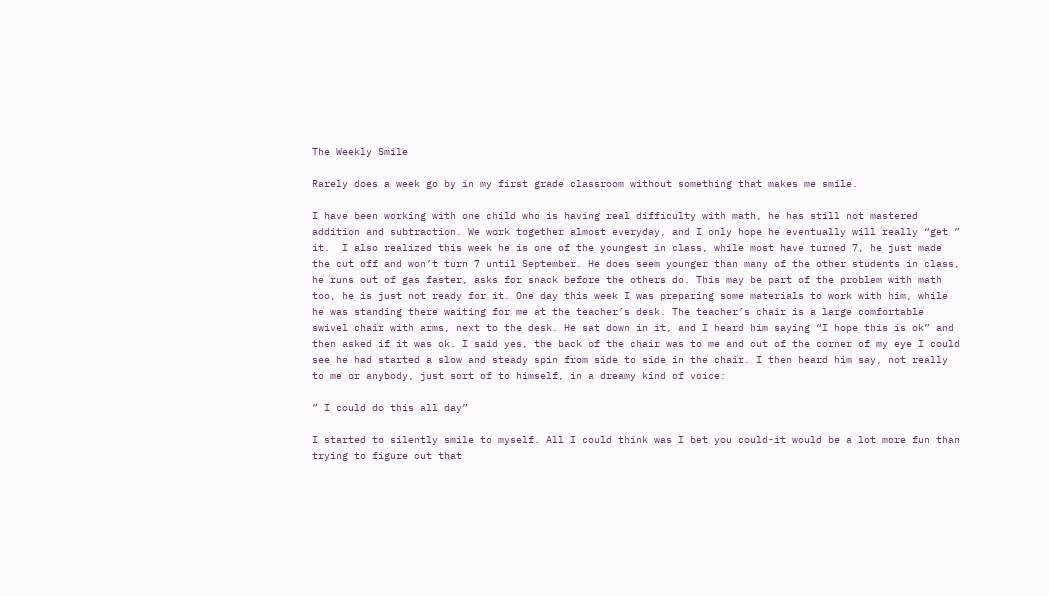The Weekly Smile

Rarely does a week go by in my first grade classroom without something that makes me smile.

I have been working with one child who is having real difficulty with math, he has still not mastered addition and subtraction. We work together almost everyday, and I only hope he eventually will really “get ” it.  I also realized this week he is one of the youngest in class, while most have turned 7, he just made the cut off and won’t turn 7 until September. He does seem younger than many of the other students in class, he runs out of gas faster, asks for snack before the others do. This may be part of the problem with math too, he is just not ready for it. One day this week I was preparing some materials to work with him, while he was standing there waiting for me at the teacher’s desk. The teacher’s chair is a large comfortable swivel chair with arms, next to the desk. He sat down in it, and I heard him saying “I hope this is ok” and then asked if it was ok. I said yes, the back of the chair was to me and out of the corner of my eye I could see he had started a slow and steady spin from side to side in the chair. I then heard him say, not really to me or anybody, just sort of to himself, in a dreamy kind of voice:

” I could do this all day”

I started to silently smile to myself. All I could think was I bet you could-it would be a lot more fun than trying to figure out that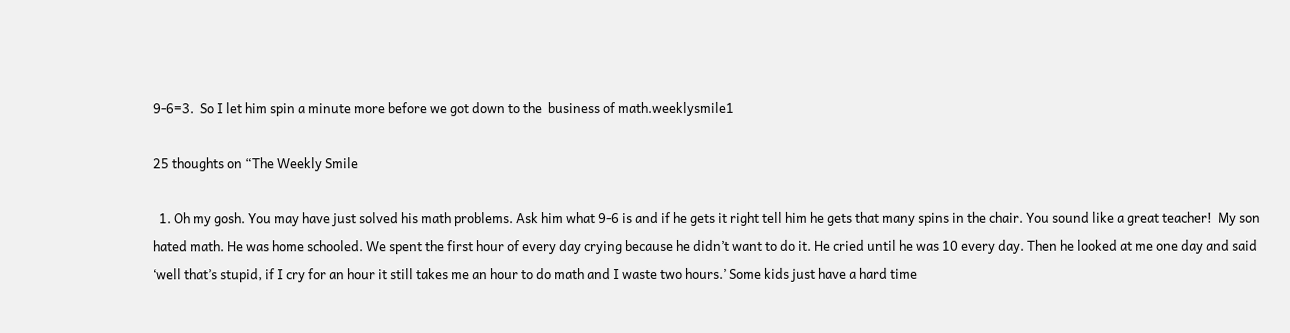9-6=3.  So I let him spin a minute more before we got down to the  business of math.weeklysmile1

25 thoughts on “The Weekly Smile

  1. Oh my gosh. You may have just solved his math problems. Ask him what 9-6 is and if he gets it right tell him he gets that many spins in the chair. You sound like a great teacher!  My son hated math. He was home schooled. We spent the first hour of every day crying because he didn’t want to do it. He cried until he was 10 every day. Then he looked at me one day and said ‘well that’s stupid, if I cry for an hour it still takes me an hour to do math and I waste two hours.’ Some kids just have a hard time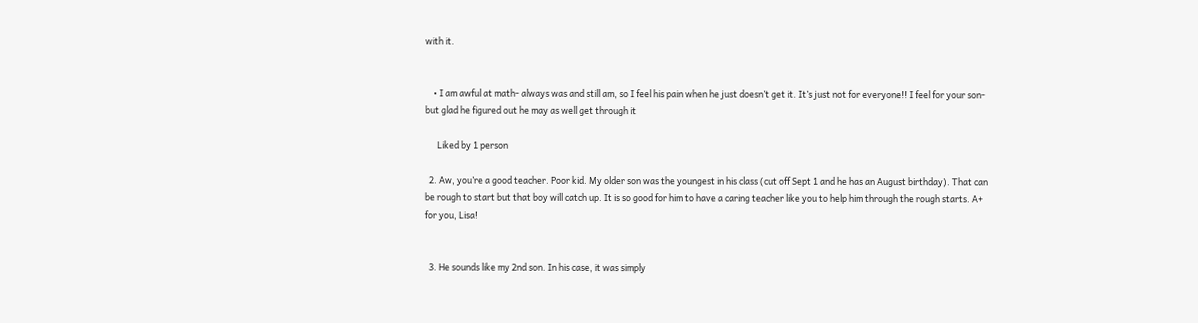with it.


    • I am awful at math- always was and still am, so I feel his pain when he just doesn’t get it. It’s just not for everyone!! I feel for your son- but glad he figured out he may as well get through it

      Liked by 1 person

  2. Aw, you’re a good teacher. Poor kid. My older son was the youngest in his class (cut off Sept 1 and he has an August birthday). That can be rough to start but that boy will catch up. It is so good for him to have a caring teacher like you to help him through the rough starts. A+ for you, Lisa!


  3. He sounds like my 2nd son. In his case, it was simply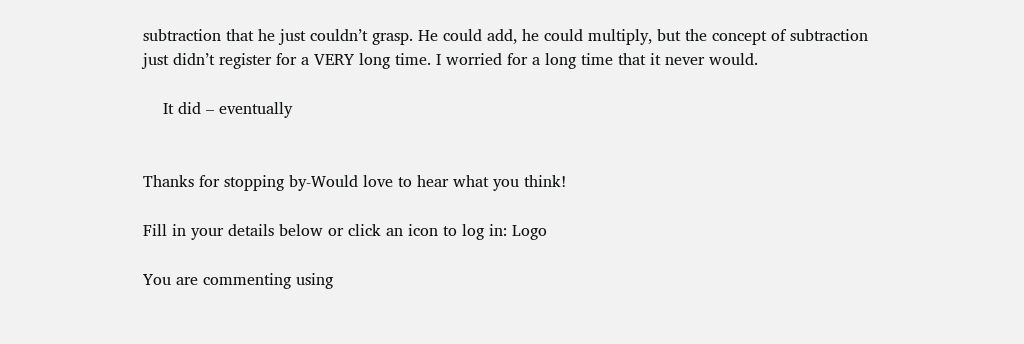subtraction that he just couldn’t grasp. He could add, he could multiply, but the concept of subtraction just didn’t register for a VERY long time. I worried for a long time that it never would.

    It did – eventually


Thanks for stopping by-Would love to hear what you think!

Fill in your details below or click an icon to log in: Logo

You are commenting using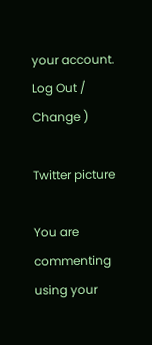your account. Log Out / Change )

Twitter picture

You are commenting using your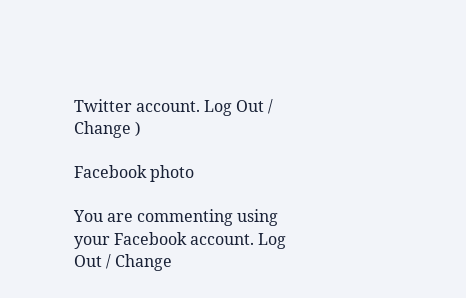Twitter account. Log Out / Change )

Facebook photo

You are commenting using your Facebook account. Log Out / Change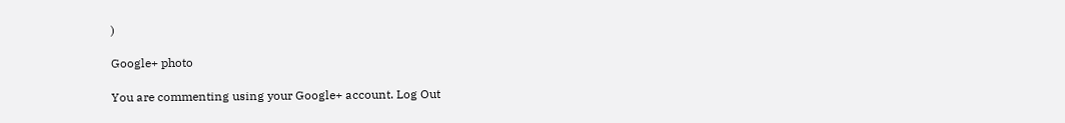)

Google+ photo

You are commenting using your Google+ account. Log Out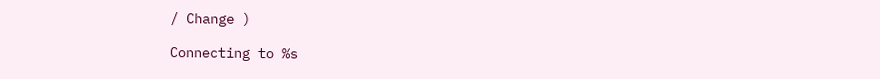/ Change )

Connecting to %s